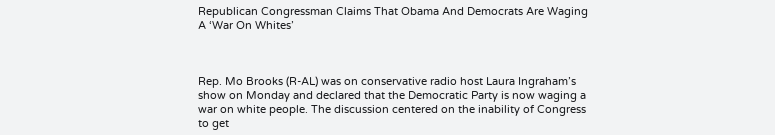Republican Congressman Claims That Obama And Democrats Are Waging A ‘War On Whites’



Rep. Mo Brooks (R-AL) was on conservative radio host Laura Ingraham’s show on Monday and declared that the Democratic Party is now waging a war on white people. The discussion centered on the inability of Congress to get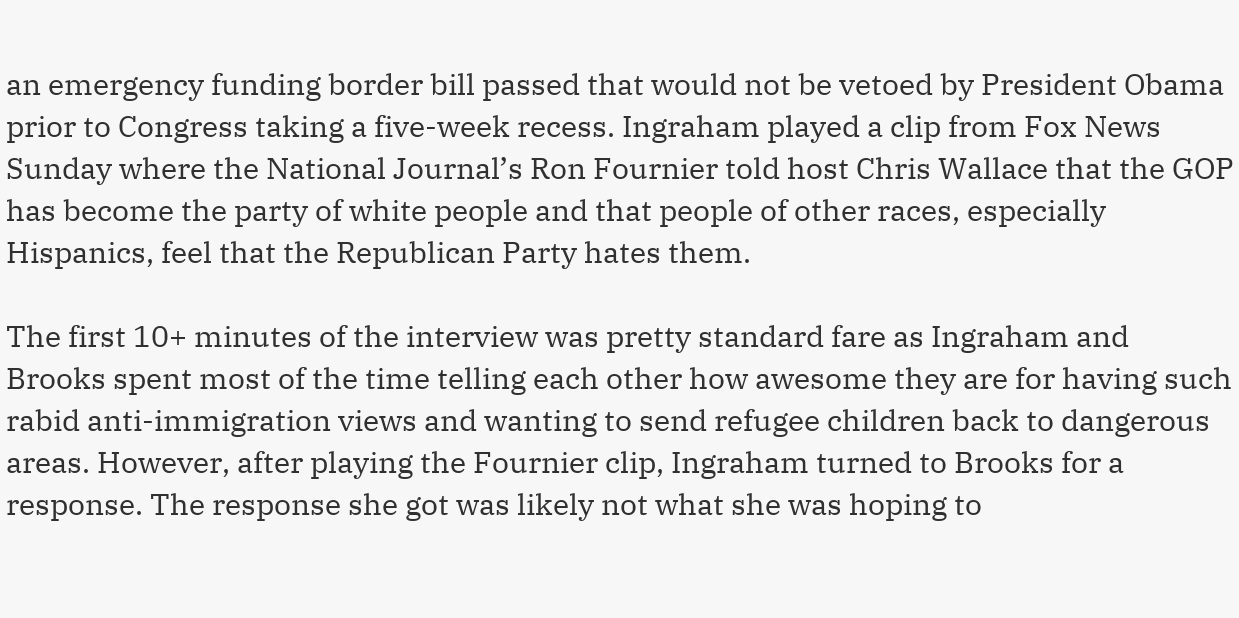an emergency funding border bill passed that would not be vetoed by President Obama prior to Congress taking a five-week recess. Ingraham played a clip from Fox News Sunday where the National Journal’s Ron Fournier told host Chris Wallace that the GOP has become the party of white people and that people of other races, especially Hispanics, feel that the Republican Party hates them.

The first 10+ minutes of the interview was pretty standard fare as Ingraham and Brooks spent most of the time telling each other how awesome they are for having such rabid anti-immigration views and wanting to send refugee children back to dangerous areas. However, after playing the Fournier clip, Ingraham turned to Brooks for a response. The response she got was likely not what she was hoping to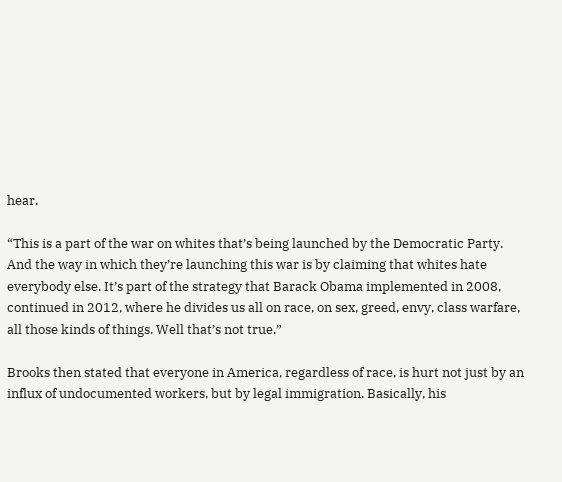hear.

“This is a part of the war on whites that’s being launched by the Democratic Party. And the way in which they’re launching this war is by claiming that whites hate everybody else. It’s part of the strategy that Barack Obama implemented in 2008, continued in 2012, where he divides us all on race, on sex, greed, envy, class warfare, all those kinds of things. Well that’s not true.”

Brooks then stated that everyone in America, regardless of race, is hurt not just by an influx of undocumented workers, but by legal immigration. Basically, his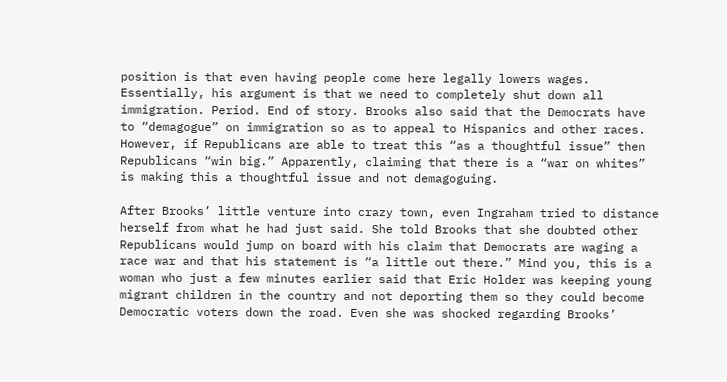position is that even having people come here legally lowers wages. Essentially, his argument is that we need to completely shut down all immigration. Period. End of story. Brooks also said that the Democrats have to “demagogue” on immigration so as to appeal to Hispanics and other races. However, if Republicans are able to treat this “as a thoughtful issue” then Republicans “win big.” Apparently, claiming that there is a “war on whites” is making this a thoughtful issue and not demagoguing.

After Brooks’ little venture into crazy town, even Ingraham tried to distance herself from what he had just said. She told Brooks that she doubted other Republicans would jump on board with his claim that Democrats are waging a race war and that his statement is “a little out there.” Mind you, this is a woman who just a few minutes earlier said that Eric Holder was keeping young migrant children in the country and not deporting them so they could become Democratic voters down the road. Even she was shocked regarding Brooks’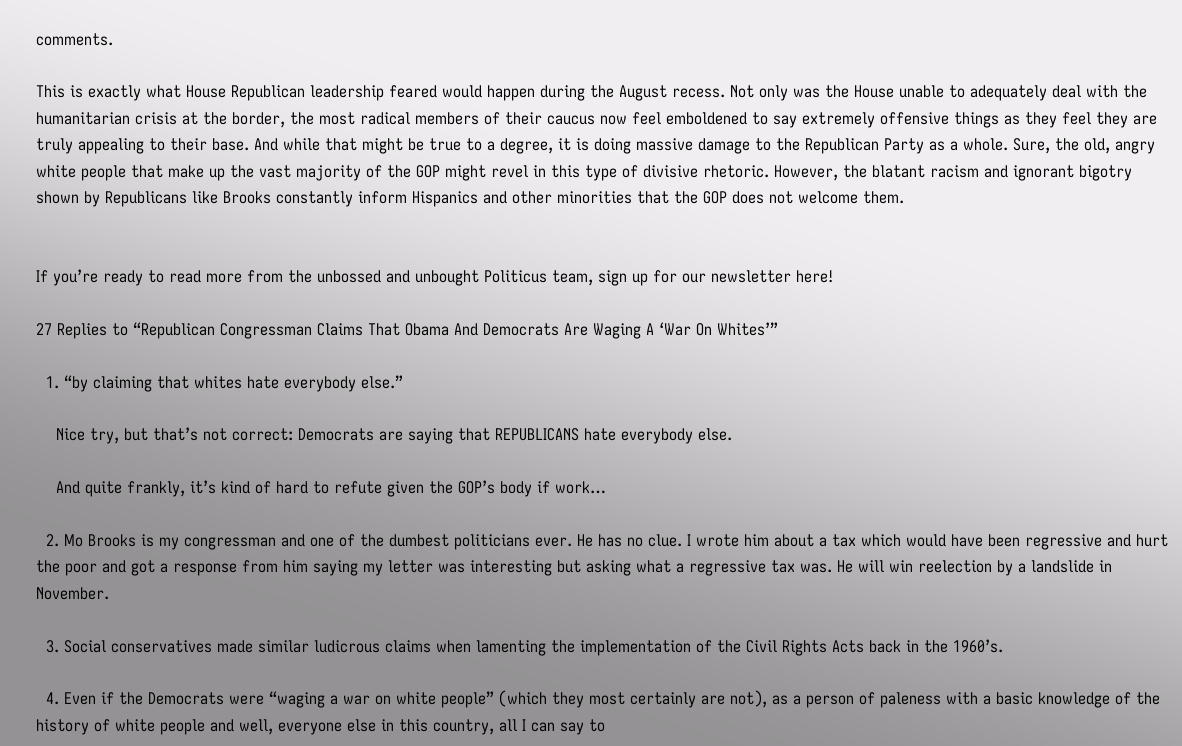comments.

This is exactly what House Republican leadership feared would happen during the August recess. Not only was the House unable to adequately deal with the humanitarian crisis at the border, the most radical members of their caucus now feel emboldened to say extremely offensive things as they feel they are truly appealing to their base. And while that might be true to a degree, it is doing massive damage to the Republican Party as a whole. Sure, the old, angry white people that make up the vast majority of the GOP might revel in this type of divisive rhetoric. However, the blatant racism and ignorant bigotry shown by Republicans like Brooks constantly inform Hispanics and other minorities that the GOP does not welcome them.


If you’re ready to read more from the unbossed and unbought Politicus team, sign up for our newsletter here!

27 Replies to “Republican Congressman Claims That Obama And Democrats Are Waging A ‘War On Whites’”

  1. “by claiming that whites hate everybody else.”

    Nice try, but that’s not correct: Democrats are saying that REPUBLICANS hate everybody else.

    And quite frankly, it’s kind of hard to refute given the GOP’s body if work…

  2. Mo Brooks is my congressman and one of the dumbest politicians ever. He has no clue. I wrote him about a tax which would have been regressive and hurt the poor and got a response from him saying my letter was interesting but asking what a regressive tax was. He will win reelection by a landslide in November.

  3. Social conservatives made similar ludicrous claims when lamenting the implementation of the Civil Rights Acts back in the 1960’s.

  4. Even if the Democrats were “waging a war on white people” (which they most certainly are not), as a person of paleness with a basic knowledge of the history of white people and well, everyone else in this country, all I can say to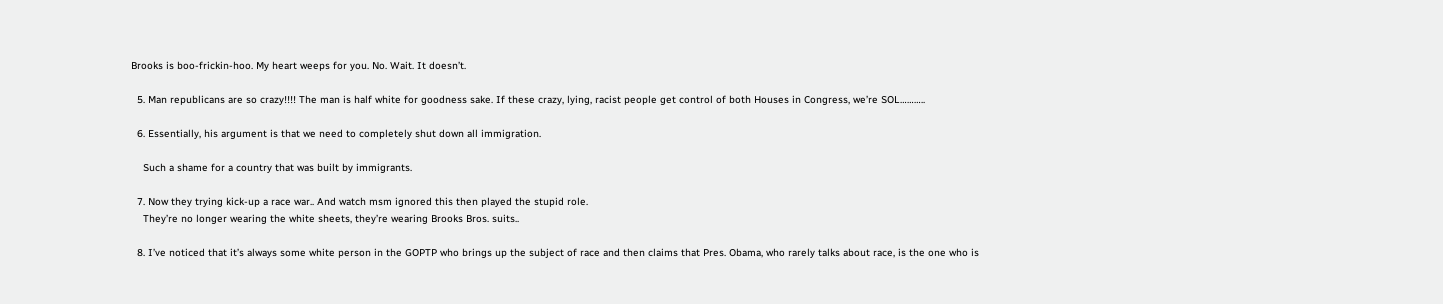Brooks is boo-frickin-hoo. My heart weeps for you. No. Wait. It doesn’t.

  5. Man republicans are so crazy!!!! The man is half white for goodness sake. If these crazy, lying, racist people get control of both Houses in Congress, we’re SOL………..

  6. Essentially, his argument is that we need to completely shut down all immigration.

    Such a shame for a country that was built by immigrants.

  7. Now they trying kick-up a race war.. And watch msm ignored this then played the stupid role.
    They’re no longer wearing the white sheets, they’re wearing Brooks Bros. suits..

  8. I’ve noticed that it’s always some white person in the GOPTP who brings up the subject of race and then claims that Pres. Obama, who rarely talks about race, is the one who is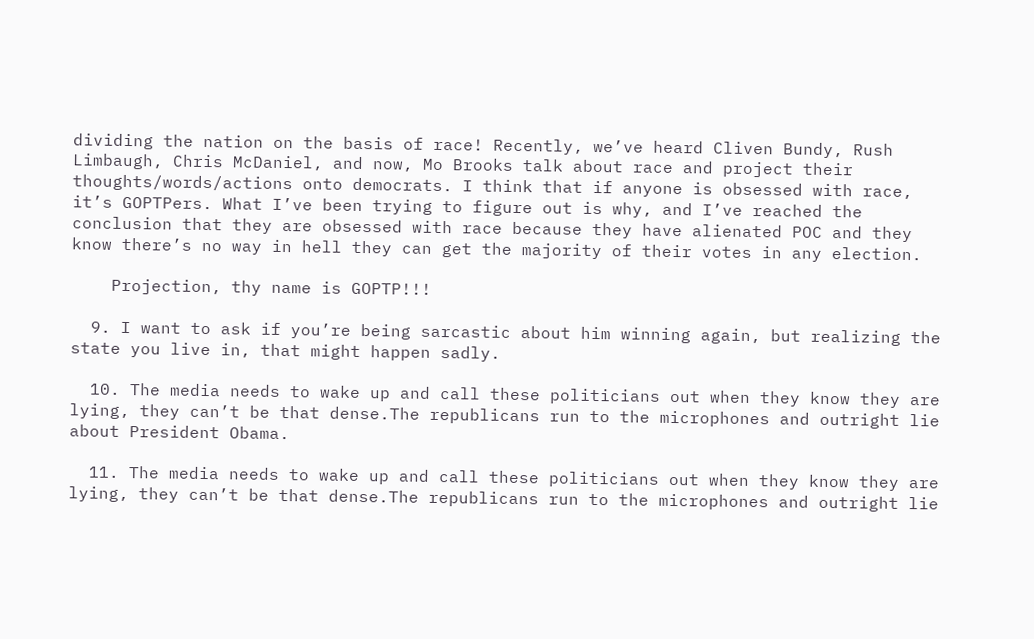dividing the nation on the basis of race! Recently, we’ve heard Cliven Bundy, Rush Limbaugh, Chris McDaniel, and now, Mo Brooks talk about race and project their thoughts/words/actions onto democrats. I think that if anyone is obsessed with race, it’s GOPTPers. What I’ve been trying to figure out is why, and I’ve reached the conclusion that they are obsessed with race because they have alienated POC and they know there’s no way in hell they can get the majority of their votes in any election.

    Projection, thy name is GOPTP!!!

  9. I want to ask if you’re being sarcastic about him winning again, but realizing the state you live in, that might happen sadly.

  10. The media needs to wake up and call these politicians out when they know they are lying, they can’t be that dense.The republicans run to the microphones and outright lie about President Obama.

  11. The media needs to wake up and call these politicians out when they know they are lying, they can’t be that dense.The republicans run to the microphones and outright lie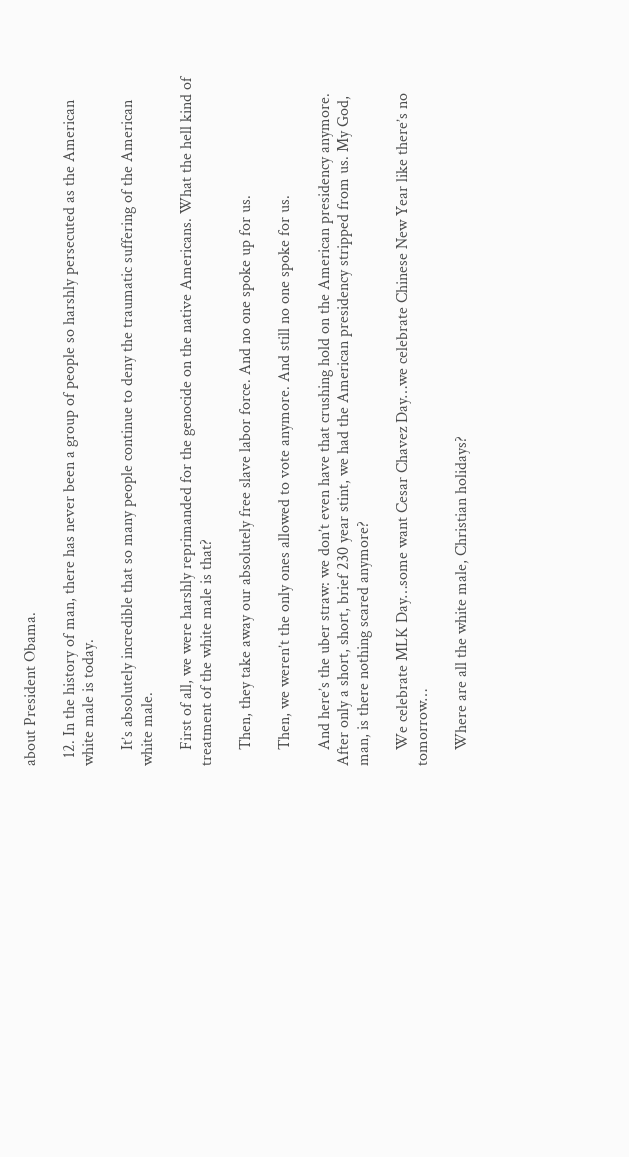about President Obama.

  12. In the history of man, there has never been a group of people so harshly persecuted as the American white male is today.

    It’s absolutely incredible that so many people continue to deny the traumatic suffering of the American white male.

    First of all, we were harshly reprimanded for the genocide on the native Americans. What the hell kind of treatment of the white male is that?

    Then, they take away our absolutely free slave labor force. And no one spoke up for us.

    Then, we weren’t the only ones allowed to vote anymore. And still no one spoke for us.

    And here’s the uber straw: we don’t even have that crushing hold on the American presidency anymore. After only a short, short, brief 230 year stint, we had the American presidency stripped from us. My God, man, is there nothing scared anymore?

    We celebrate MLK Day…some want Cesar Chavez Day…we celebrate Chinese New Year like there’s no tomorrow…

    Where are all the white male, Christian holidays?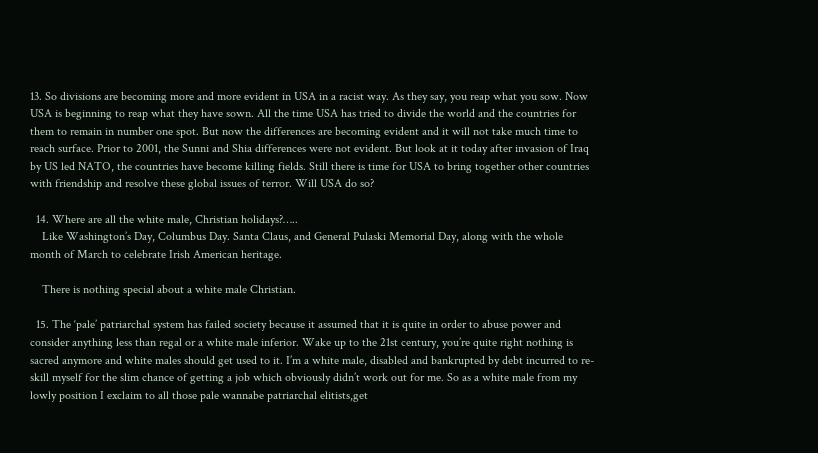13. So divisions are becoming more and more evident in USA in a racist way. As they say, you reap what you sow. Now USA is beginning to reap what they have sown. All the time USA has tried to divide the world and the countries for them to remain in number one spot. But now the differences are becoming evident and it will not take much time to reach surface. Prior to 2001, the Sunni and Shia differences were not evident. But look at it today after invasion of Iraq by US led NATO, the countries have become killing fields. Still there is time for USA to bring together other countries with friendship and resolve these global issues of terror. Will USA do so?

  14. Where are all the white male, Christian holidays?…..
    Like Washington’s Day, Columbus Day. Santa Claus, and General Pulaski Memorial Day, along with the whole month of March to celebrate Irish American heritage.

    There is nothing special about a white male Christian.

  15. The ‘pale’ patriarchal system has failed society because it assumed that it is quite in order to abuse power and consider anything less than regal or a white male inferior. Wake up to the 21st century, you’re quite right nothing is sacred anymore and white males should get used to it. I’m a white male, disabled and bankrupted by debt incurred to re-skill myself for the slim chance of getting a job which obviously didn’t work out for me. So as a white male from my lowly position I exclaim to all those pale wannabe patriarchal elitists,get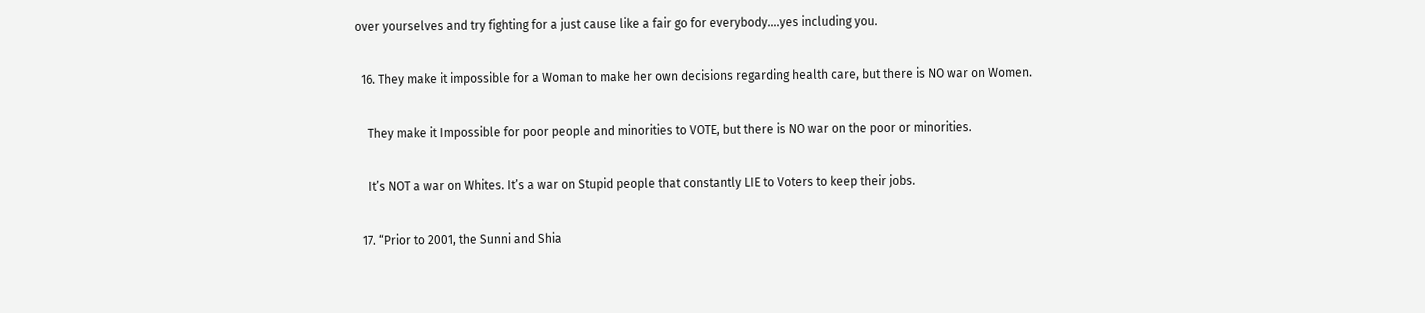over yourselves and try fighting for a just cause like a fair go for everybody….yes including you.

  16. They make it impossible for a Woman to make her own decisions regarding health care, but there is NO war on Women.

    They make it Impossible for poor people and minorities to VOTE, but there is NO war on the poor or minorities.

    It’s NOT a war on Whites. It’s a war on Stupid people that constantly LIE to Voters to keep their jobs.

  17. “Prior to 2001, the Sunni and Shia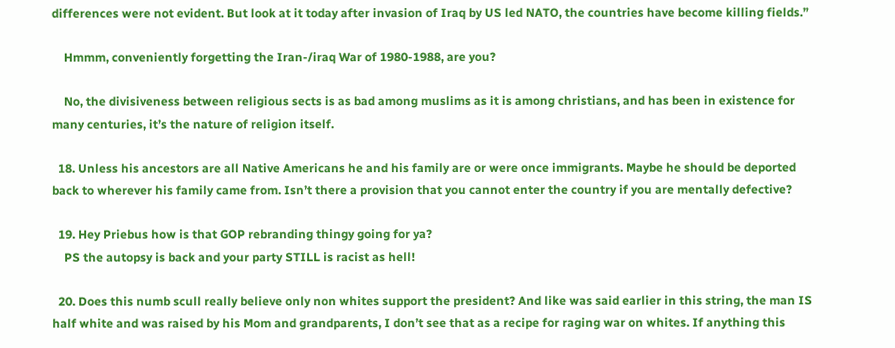differences were not evident. But look at it today after invasion of Iraq by US led NATO, the countries have become killing fields.”

    Hmmm, conveniently forgetting the Iran-/iraq War of 1980-1988, are you?

    No, the divisiveness between religious sects is as bad among muslims as it is among christians, and has been in existence for many centuries, it’s the nature of religion itself.

  18. Unless his ancestors are all Native Americans he and his family are or were once immigrants. Maybe he should be deported back to wherever his family came from. Isn’t there a provision that you cannot enter the country if you are mentally defective?

  19. Hey Priebus how is that GOP rebranding thingy going for ya?
    PS the autopsy is back and your party STILL is racist as hell!

  20. Does this numb scull really believe only non whites support the president? And like was said earlier in this string, the man IS half white and was raised by his Mom and grandparents, I don’t see that as a recipe for raging war on whites. If anything this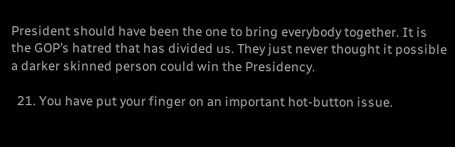President should have been the one to bring everybody together. It is the GOP’s hatred that has divided us. They just never thought it possible a darker skinned person could win the Presidency.

  21. You have put your finger on an important hot-button issue.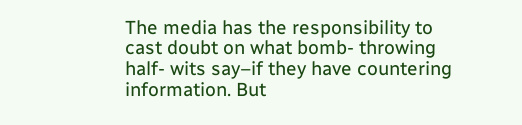The media has the responsibility to cast doubt on what bomb- throwing half- wits say–if they have countering information. But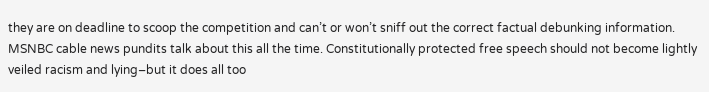they are on deadline to scoop the competition and can’t or won’t sniff out the correct factual debunking information. MSNBC cable news pundits talk about this all the time. Constitutionally protected free speech should not become lightly veiled racism and lying–but it does all too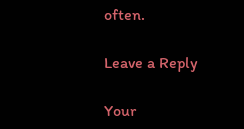often.

Leave a Reply

Your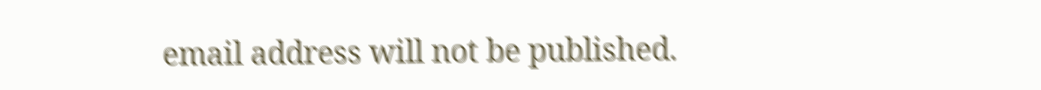email address will not be published.